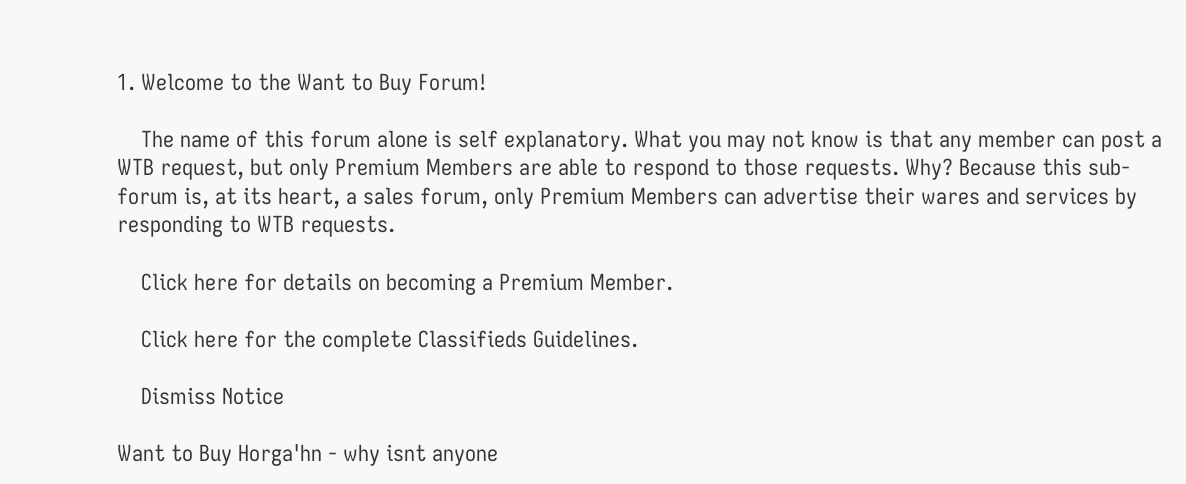1. Welcome to the Want to Buy Forum!

    The name of this forum alone is self explanatory. What you may not know is that any member can post a WTB request, but only Premium Members are able to respond to those requests. Why? Because this sub-forum is, at its heart, a sales forum, only Premium Members can advertise their wares and services by responding to WTB requests.

    Click here for details on becoming a Premium Member.

    Click here for the complete Classifieds Guidelines.

    Dismiss Notice

Want to Buy Horga'hn - why isnt anyone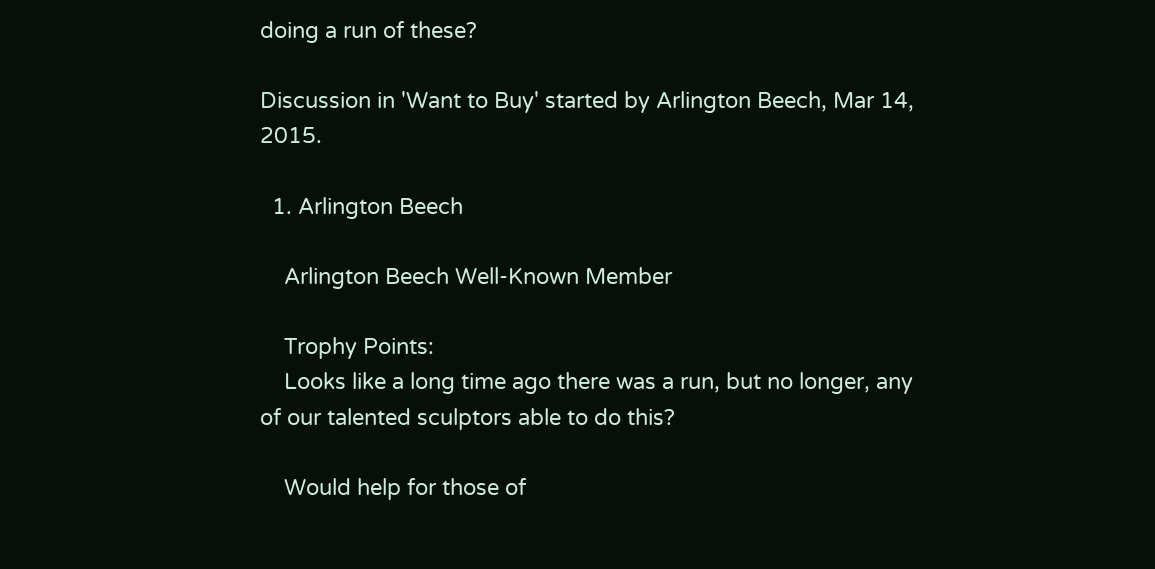doing a run of these?

Discussion in 'Want to Buy' started by Arlington Beech, Mar 14, 2015.

  1. Arlington Beech

    Arlington Beech Well-Known Member

    Trophy Points:
    Looks like a long time ago there was a run, but no longer, any of our talented sculptors able to do this?

    Would help for those of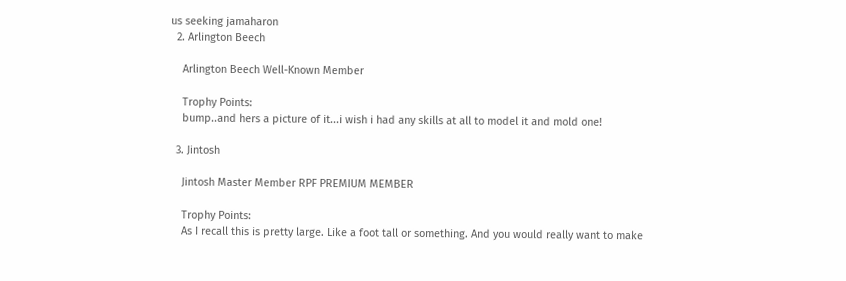us seeking jamaharon
  2. Arlington Beech

    Arlington Beech Well-Known Member

    Trophy Points:
    bump..and hers a picture of it...i wish i had any skills at all to model it and mold one!

  3. Jintosh

    Jintosh Master Member RPF PREMIUM MEMBER

    Trophy Points:
    As I recall this is pretty large. Like a foot tall or something. And you would really want to make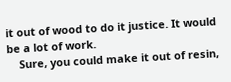it out of wood to do it justice. It would be a lot of work.
    Sure, you could make it out of resin,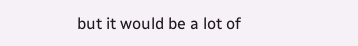but it would be a lot of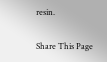resin.

Share This Page